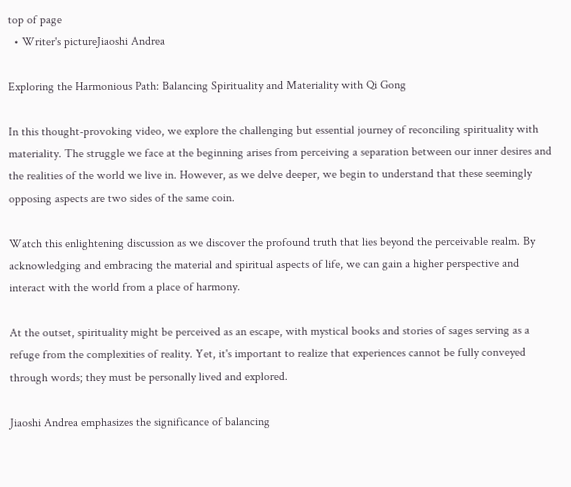top of page
  • Writer's pictureJiaoshi Andrea

Exploring the Harmonious Path: Balancing Spirituality and Materiality with Qi Gong

In this thought-provoking video, we explore the challenging but essential journey of reconciling spirituality with materiality. The struggle we face at the beginning arises from perceiving a separation between our inner desires and the realities of the world we live in. However, as we delve deeper, we begin to understand that these seemingly opposing aspects are two sides of the same coin.

Watch this enlightening discussion as we discover the profound truth that lies beyond the perceivable realm. By acknowledging and embracing the material and spiritual aspects of life, we can gain a higher perspective and interact with the world from a place of harmony.

At the outset, spirituality might be perceived as an escape, with mystical books and stories of sages serving as a refuge from the complexities of reality. Yet, it's important to realize that experiences cannot be fully conveyed through words; they must be personally lived and explored.

Jiaoshi Andrea emphasizes the significance of balancing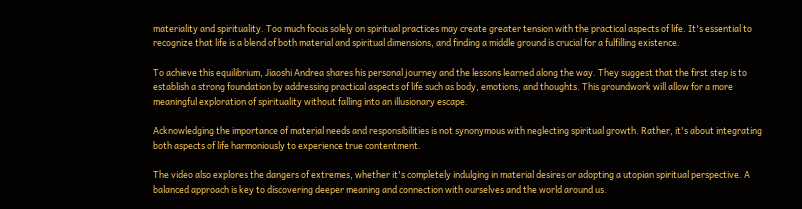materiality and spirituality. Too much focus solely on spiritual practices may create greater tension with the practical aspects of life. It's essential to recognize that life is a blend of both material and spiritual dimensions, and finding a middle ground is crucial for a fulfilling existence.

To achieve this equilibrium, Jiaoshi Andrea shares his personal journey and the lessons learned along the way. They suggest that the first step is to establish a strong foundation by addressing practical aspects of life such as body, emotions, and thoughts. This groundwork will allow for a more meaningful exploration of spirituality without falling into an illusionary escape.

Acknowledging the importance of material needs and responsibilities is not synonymous with neglecting spiritual growth. Rather, it's about integrating both aspects of life harmoniously to experience true contentment.

The video also explores the dangers of extremes, whether it's completely indulging in material desires or adopting a utopian spiritual perspective. A balanced approach is key to discovering deeper meaning and connection with ourselves and the world around us.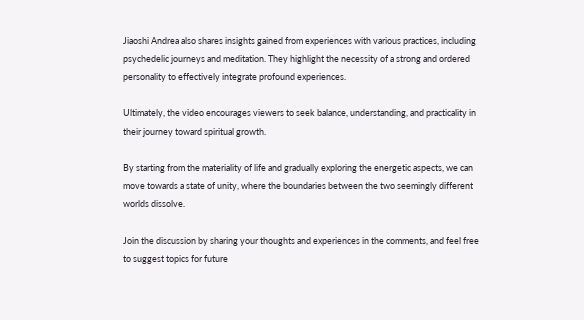Jiaoshi Andrea also shares insights gained from experiences with various practices, including psychedelic journeys and meditation. They highlight the necessity of a strong and ordered personality to effectively integrate profound experiences.

Ultimately, the video encourages viewers to seek balance, understanding, and practicality in their journey toward spiritual growth.

By starting from the materiality of life and gradually exploring the energetic aspects, we can move towards a state of unity, where the boundaries between the two seemingly different worlds dissolve.

Join the discussion by sharing your thoughts and experiences in the comments, and feel free to suggest topics for future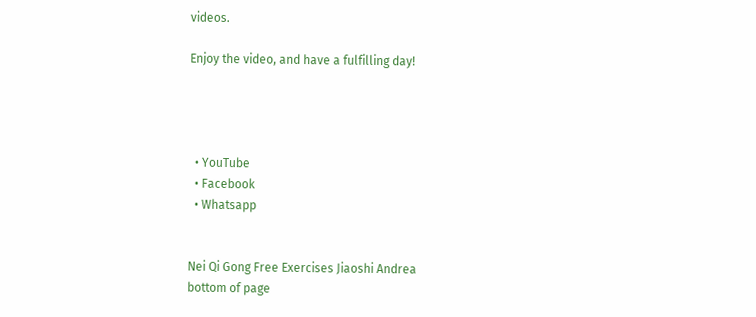videos.

Enjoy the video, and have a fulfilling day!




  • YouTube
  • Facebook
  • Whatsapp


Nei Qi Gong Free Exercises Jiaoshi Andrea
bottom of page